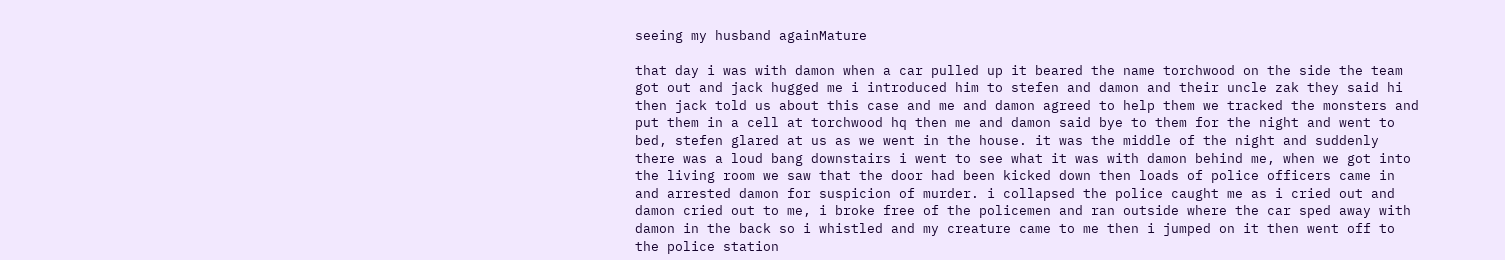seeing my husband againMature

that day i was with damon when a car pulled up it beared the name torchwood on the side the team got out and jack hugged me i introduced him to stefen and damon and their uncle zak they said hi then jack told us about this case and me and damon agreed to help them we tracked the monsters and put them in a cell at torchwood hq then me and damon said bye to them for the night and went to bed, stefen glared at us as we went in the house. it was the middle of the night and suddenly there was a loud bang downstairs i went to see what it was with damon behind me, when we got into the living room we saw that the door had been kicked down then loads of police officers came in and arrested damon for suspicion of murder. i collapsed the police caught me as i cried out and damon cried out to me, i broke free of the policemen and ran outside where the car sped away with damon in the back so i whistled and my creature came to me then i jumped on it then went off to the police station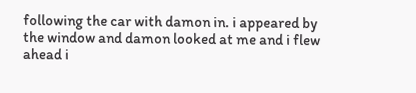following the car with damon in. i appeared by the window and damon looked at me and i flew ahead i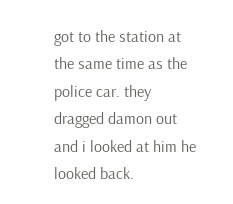got to the station at the same time as the police car. they dragged damon out and i looked at him he looked back.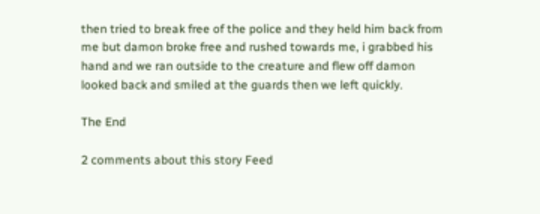then tried to break free of the police and they held him back from me but damon broke free and rushed towards me, i grabbed his hand and we ran outside to the creature and flew off damon looked back and smiled at the guards then we left quickly.

The End

2 comments about this story Feed